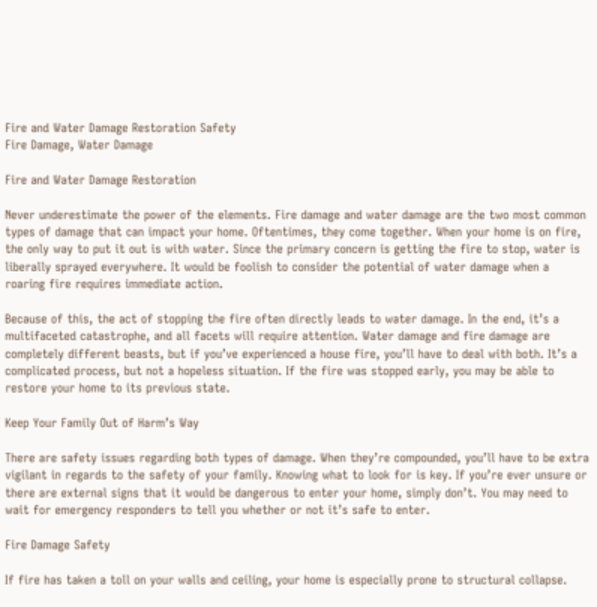Fire and Water Damage Restoration Safety
Fire Damage, Water Damage

Fire and Water Damage Restoration

Never underestimate the power of the elements. Fire damage and water damage are the two most common types of damage that can impact your home. Oftentimes, they come together. When your home is on fire, the only way to put it out is with water. Since the primary concern is getting the fire to stop, water is liberally sprayed everywhere. It would be foolish to consider the potential of water damage when a roaring fire requires immediate action.

Because of this, the act of stopping the fire often directly leads to water damage. In the end, it’s a multifaceted catastrophe, and all facets will require attention. Water damage and fire damage are completely different beasts, but if you’ve experienced a house fire, you’ll have to deal with both. It’s a complicated process, but not a hopeless situation. If the fire was stopped early, you may be able to restore your home to its previous state.

Keep Your Family Out of Harm’s Way

There are safety issues regarding both types of damage. When they’re compounded, you’ll have to be extra vigilant in regards to the safety of your family. Knowing what to look for is key. If you’re ever unsure or there are external signs that it would be dangerous to enter your home, simply don’t. You may need to wait for emergency responders to tell you whether or not it’s safe to enter.

Fire Damage Safety

If fire has taken a toll on your walls and ceiling, your home is especially prone to structural collapse.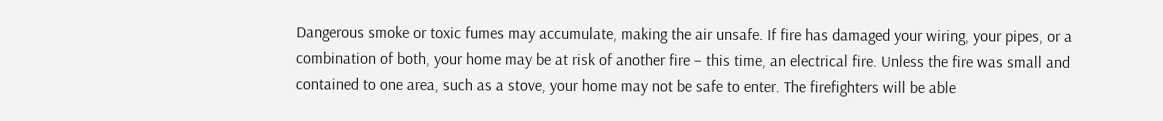Dangerous smoke or toxic fumes may accumulate, making the air unsafe. If fire has damaged your wiring, your pipes, or a combination of both, your home may be at risk of another fire – this time, an electrical fire. Unless the fire was small and contained to one area, such as a stove, your home may not be safe to enter. The firefighters will be able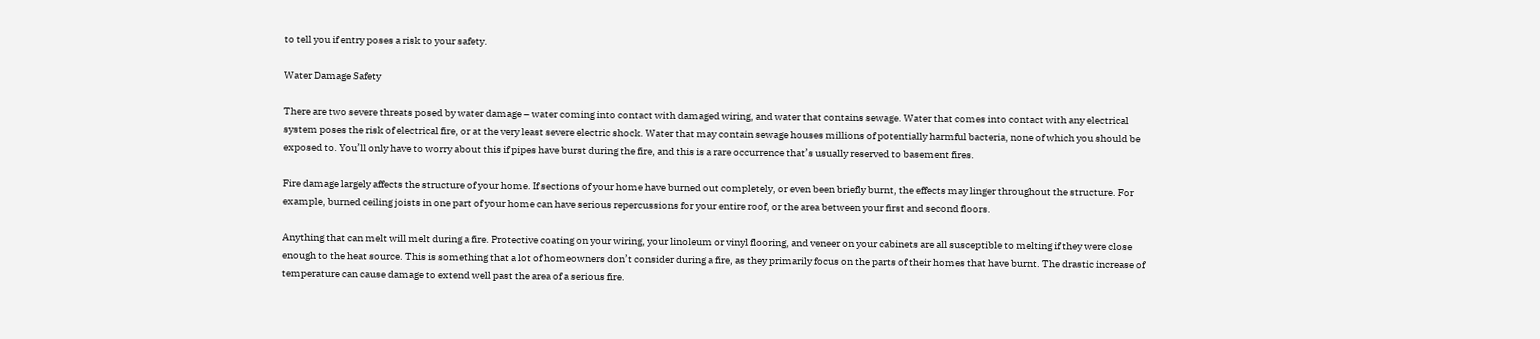to tell you if entry poses a risk to your safety.

Water Damage Safety

There are two severe threats posed by water damage – water coming into contact with damaged wiring, and water that contains sewage. Water that comes into contact with any electrical system poses the risk of electrical fire, or at the very least severe electric shock. Water that may contain sewage houses millions of potentially harmful bacteria, none of which you should be exposed to. You’ll only have to worry about this if pipes have burst during the fire, and this is a rare occurrence that’s usually reserved to basement fires.

Fire damage largely affects the structure of your home. If sections of your home have burned out completely, or even been briefly burnt, the effects may linger throughout the structure. For example, burned ceiling joists in one part of your home can have serious repercussions for your entire roof, or the area between your first and second floors.

Anything that can melt will melt during a fire. Protective coating on your wiring, your linoleum or vinyl flooring, and veneer on your cabinets are all susceptible to melting if they were close enough to the heat source. This is something that a lot of homeowners don’t consider during a fire, as they primarily focus on the parts of their homes that have burnt. The drastic increase of temperature can cause damage to extend well past the area of a serious fire.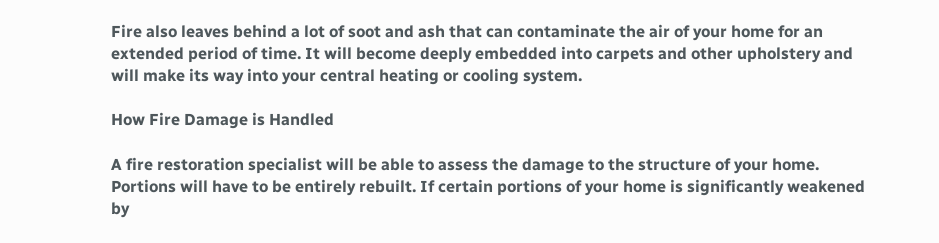Fire also leaves behind a lot of soot and ash that can contaminate the air of your home for an extended period of time. It will become deeply embedded into carpets and other upholstery and will make its way into your central heating or cooling system.

How Fire Damage is Handled

A fire restoration specialist will be able to assess the damage to the structure of your home. Portions will have to be entirely rebuilt. If certain portions of your home is significantly weakened by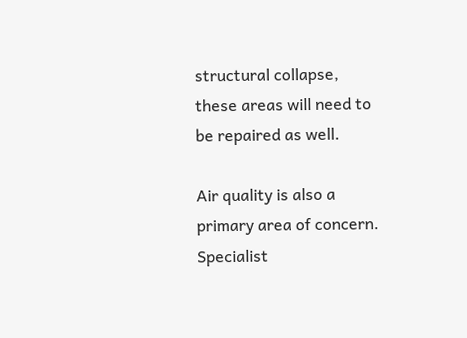structural collapse, these areas will need to be repaired as well.

Air quality is also a primary area of concern. Specialist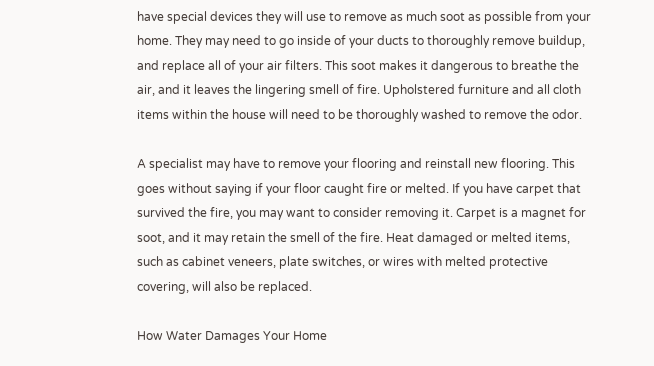have special devices they will use to remove as much soot as possible from your home. They may need to go inside of your ducts to thoroughly remove buildup, and replace all of your air filters. This soot makes it dangerous to breathe the air, and it leaves the lingering smell of fire. Upholstered furniture and all cloth items within the house will need to be thoroughly washed to remove the odor.

A specialist may have to remove your flooring and reinstall new flooring. This goes without saying if your floor caught fire or melted. If you have carpet that survived the fire, you may want to consider removing it. Carpet is a magnet for soot, and it may retain the smell of the fire. Heat damaged or melted items, such as cabinet veneers, plate switches, or wires with melted protective covering, will also be replaced.

How Water Damages Your Home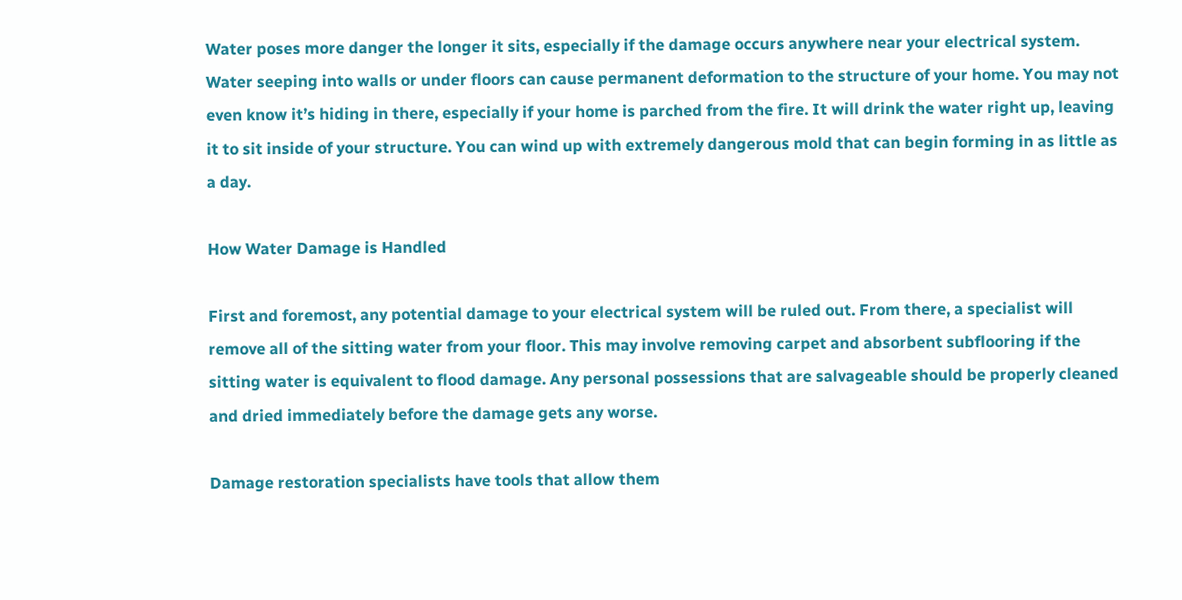Water poses more danger the longer it sits, especially if the damage occurs anywhere near your electrical system. Water seeping into walls or under floors can cause permanent deformation to the structure of your home. You may not even know it’s hiding in there, especially if your home is parched from the fire. It will drink the water right up, leaving it to sit inside of your structure. You can wind up with extremely dangerous mold that can begin forming in as little as a day.

How Water Damage is Handled

First and foremost, any potential damage to your electrical system will be ruled out. From there, a specialist will remove all of the sitting water from your floor. This may involve removing carpet and absorbent subflooring if the sitting water is equivalent to flood damage. Any personal possessions that are salvageable should be properly cleaned and dried immediately before the damage gets any worse.

Damage restoration specialists have tools that allow them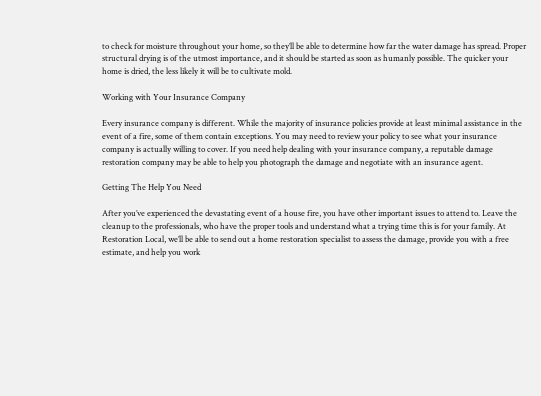to check for moisture throughout your home, so they’ll be able to determine how far the water damage has spread. Proper structural drying is of the utmost importance, and it should be started as soon as humanly possible. The quicker your home is dried, the less likely it will be to cultivate mold.

Working with Your Insurance Company

Every insurance company is different. While the majority of insurance policies provide at least minimal assistance in the event of a fire, some of them contain exceptions. You may need to review your policy to see what your insurance company is actually willing to cover. If you need help dealing with your insurance company, a reputable damage restoration company may be able to help you photograph the damage and negotiate with an insurance agent.

Getting The Help You Need

After you’ve experienced the devastating event of a house fire, you have other important issues to attend to. Leave the cleanup to the professionals, who have the proper tools and understand what a trying time this is for your family. At Restoration Local, we’ll be able to send out a home restoration specialist to assess the damage, provide you with a free estimate, and help you work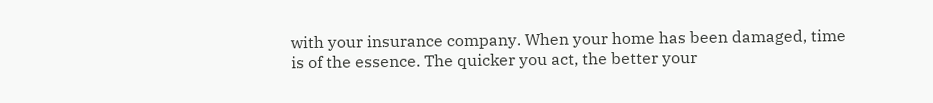with your insurance company. When your home has been damaged, time is of the essence. The quicker you act, the better your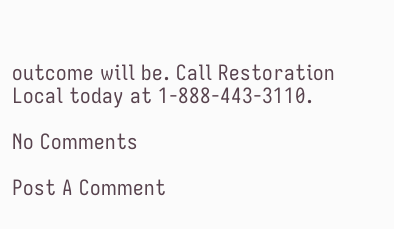outcome will be. Call Restoration Local today at 1-888-443-3110.

No Comments

Post A Comment